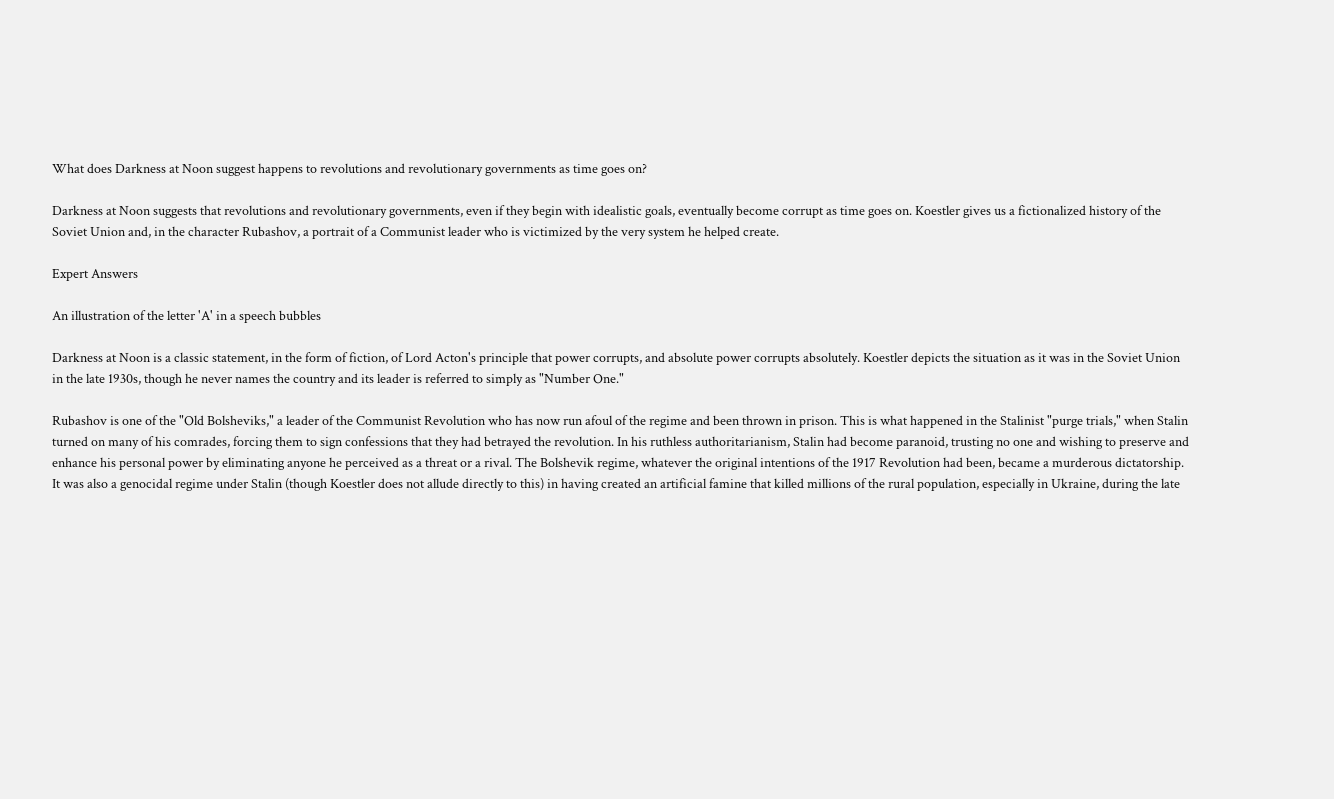What does Darkness at Noon suggest happens to revolutions and revolutionary governments as time goes on?

Darkness at Noon suggests that revolutions and revolutionary governments, even if they begin with idealistic goals, eventually become corrupt as time goes on. Koestler gives us a fictionalized history of the Soviet Union and, in the character Rubashov, a portrait of a Communist leader who is victimized by the very system he helped create.

Expert Answers

An illustration of the letter 'A' in a speech bubbles

Darkness at Noon is a classic statement, in the form of fiction, of Lord Acton's principle that power corrupts, and absolute power corrupts absolutely. Koestler depicts the situation as it was in the Soviet Union in the late 1930s, though he never names the country and its leader is referred to simply as "Number One."

Rubashov is one of the "Old Bolsheviks," a leader of the Communist Revolution who has now run afoul of the regime and been thrown in prison. This is what happened in the Stalinist "purge trials," when Stalin turned on many of his comrades, forcing them to sign confessions that they had betrayed the revolution. In his ruthless authoritarianism, Stalin had become paranoid, trusting no one and wishing to preserve and enhance his personal power by eliminating anyone he perceived as a threat or a rival. The Bolshevik regime, whatever the original intentions of the 1917 Revolution had been, became a murderous dictatorship. It was also a genocidal regime under Stalin (though Koestler does not allude directly to this) in having created an artificial famine that killed millions of the rural population, especially in Ukraine, during the late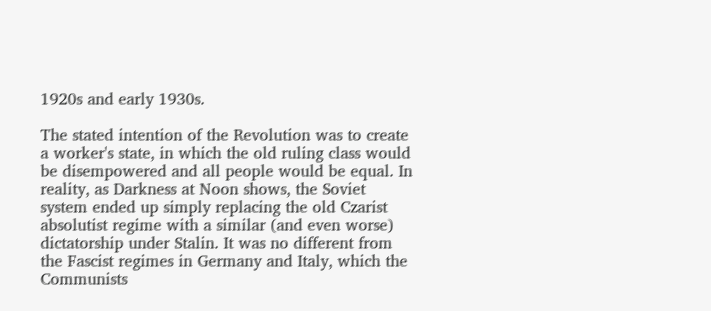1920s and early 1930s.

The stated intention of the Revolution was to create a worker's state, in which the old ruling class would be disempowered and all people would be equal. In reality, as Darkness at Noon shows, the Soviet system ended up simply replacing the old Czarist absolutist regime with a similar (and even worse) dictatorship under Stalin. It was no different from the Fascist regimes in Germany and Italy, which the Communists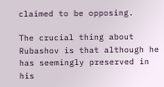claimed to be opposing.

The crucial thing about Rubashov is that although he has seemingly preserved in his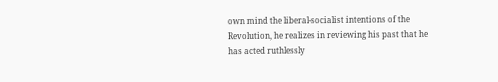own mind the liberal-socialist intentions of the Revolution, he realizes in reviewing his past that he has acted ruthlessly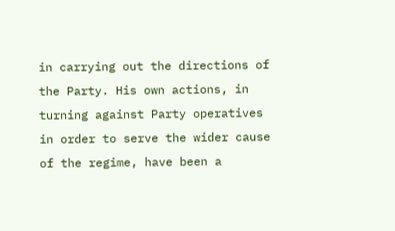in carrying out the directions of the Party. His own actions, in turning against Party operatives in order to serve the wider cause of the regime, have been a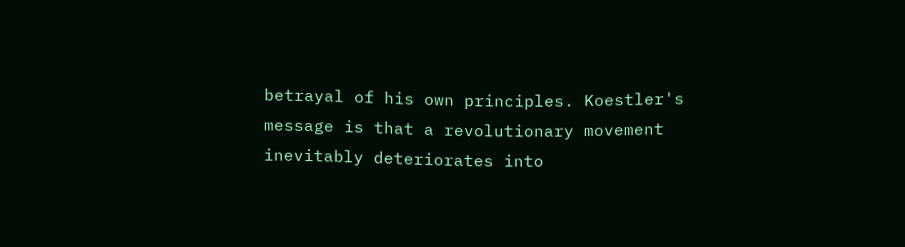betrayal of his own principles. Koestler's message is that a revolutionary movement inevitably deteriorates into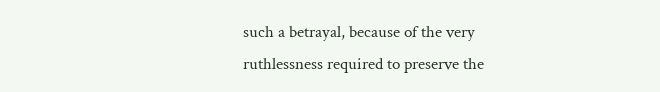such a betrayal, because of the very ruthlessness required to preserve the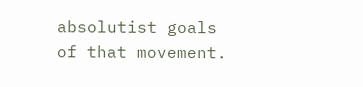absolutist goals of that movement.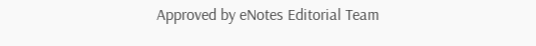Approved by eNotes Editorial Team